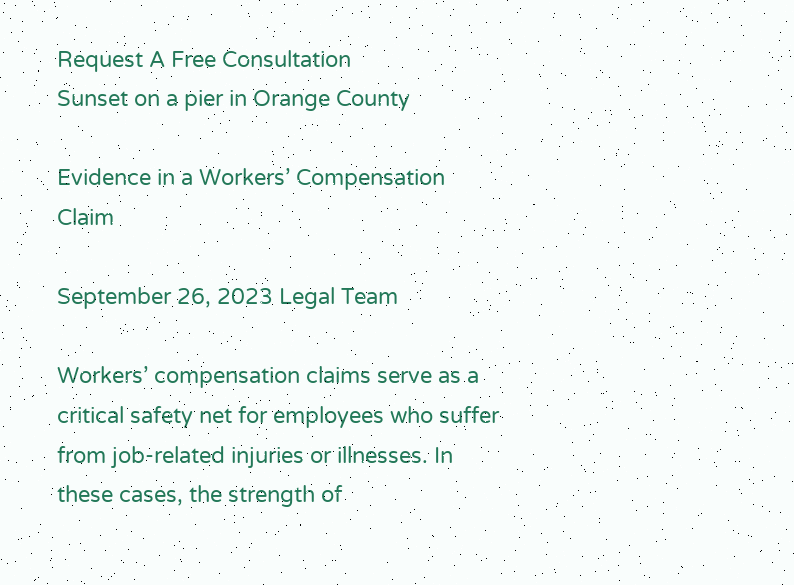Request A Free Consultation
Sunset on a pier in Orange County

Evidence in a Workers’ Compensation Claim

September 26, 2023 Legal Team

Workers’ compensation claims serve as a critical safety net for employees who suffer from job-related injuries or illnesses. In these cases, the strength of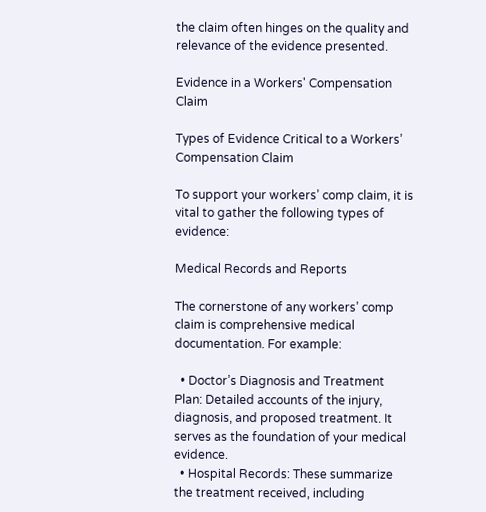the claim often hinges on the quality and relevance of the evidence presented.

Evidence in a Workers' Compensation Claim

Types of Evidence Critical to a Workers’ Compensation Claim

To support your workers’ comp claim, it is vital to gather the following types of evidence:

Medical Records and Reports

The cornerstone of any workers’ comp claim is comprehensive medical documentation. For example:

  • Doctor’s Diagnosis and Treatment Plan: Detailed accounts of the injury, diagnosis, and proposed treatment. It serves as the foundation of your medical evidence.
  • Hospital Records: These summarize the treatment received, including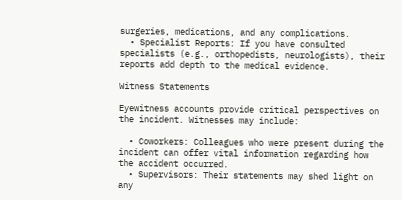surgeries, medications, and any complications.
  • Specialist Reports: If you have consulted specialists (e.g., orthopedists, neurologists), their reports add depth to the medical evidence.

Witness Statements

Eyewitness accounts provide critical perspectives on the incident. Witnesses may include:

  • Coworkers: Colleagues who were present during the incident can offer vital information regarding how the accident occurred.
  • Supervisors: Their statements may shed light on any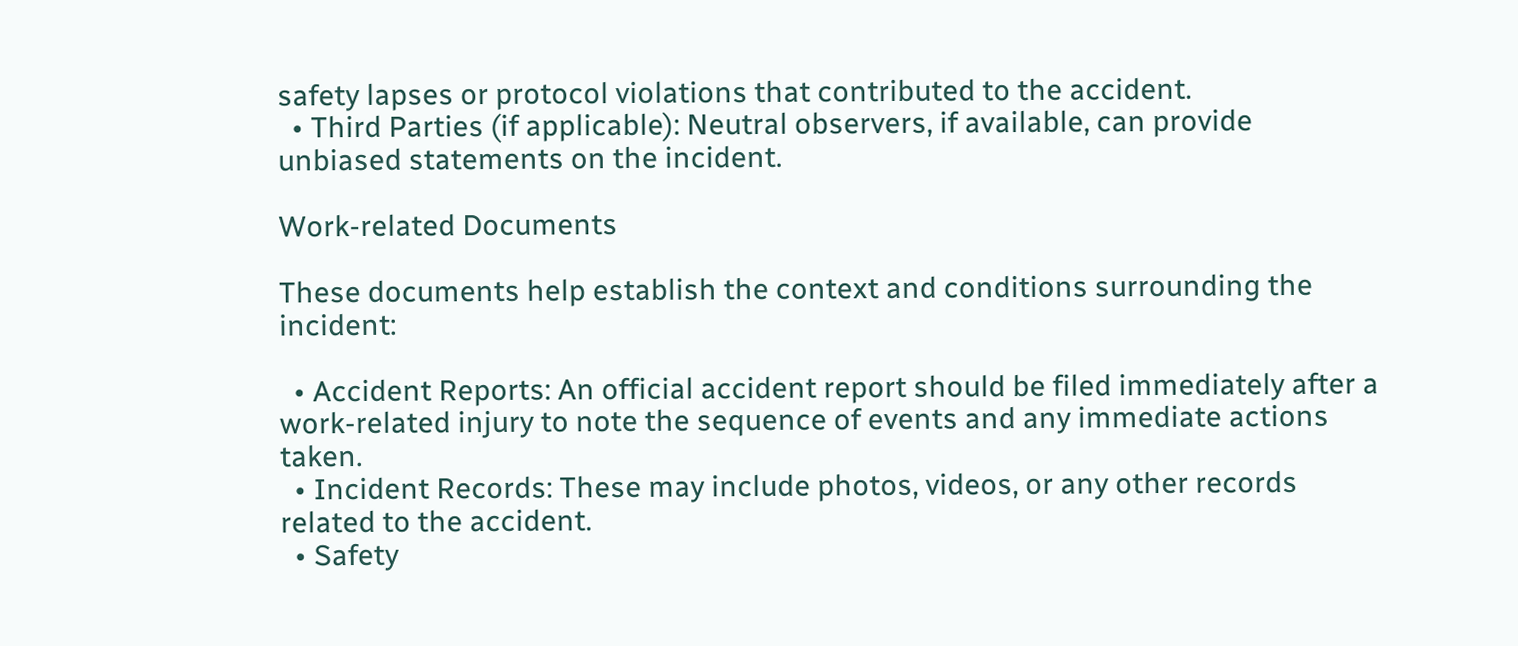safety lapses or protocol violations that contributed to the accident.
  • Third Parties (if applicable): Neutral observers, if available, can provide unbiased statements on the incident.

Work-related Documents

These documents help establish the context and conditions surrounding the incident:

  • Accident Reports: An official accident report should be filed immediately after a work-related injury to note the sequence of events and any immediate actions taken.
  • Incident Records: These may include photos, videos, or any other records related to the accident.
  • Safety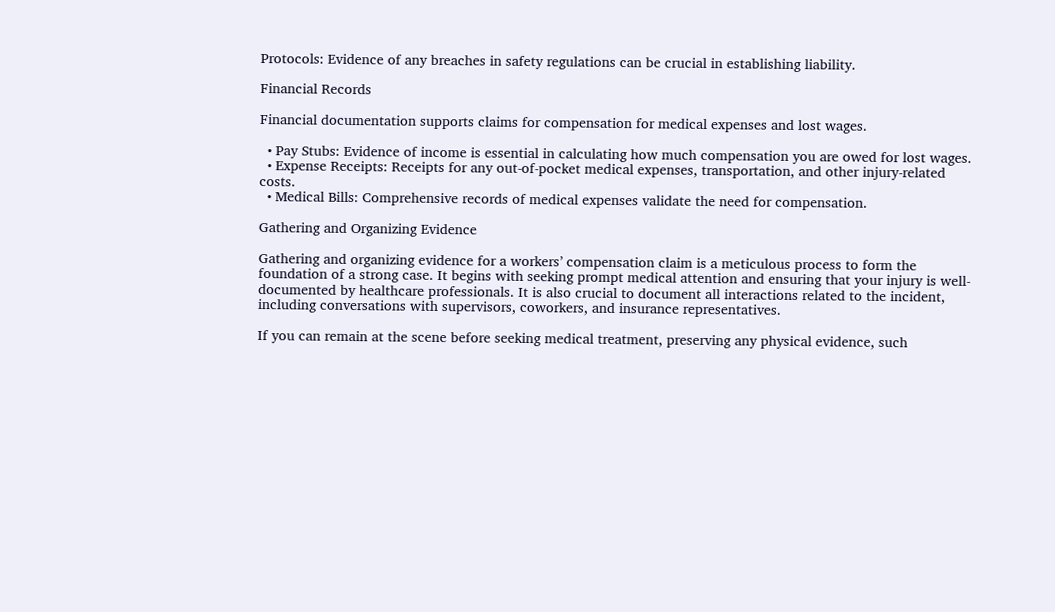Protocols: Evidence of any breaches in safety regulations can be crucial in establishing liability.

Financial Records

Financial documentation supports claims for compensation for medical expenses and lost wages.

  • Pay Stubs: Evidence of income is essential in calculating how much compensation you are owed for lost wages.
  • Expense Receipts: Receipts for any out-of-pocket medical expenses, transportation, and other injury-related costs.
  • Medical Bills: Comprehensive records of medical expenses validate the need for compensation.

Gathering and Organizing Evidence

Gathering and organizing evidence for a workers’ compensation claim is a meticulous process to form the foundation of a strong case. It begins with seeking prompt medical attention and ensuring that your injury is well-documented by healthcare professionals. It is also crucial to document all interactions related to the incident, including conversations with supervisors, coworkers, and insurance representatives.

If you can remain at the scene before seeking medical treatment, preserving any physical evidence, such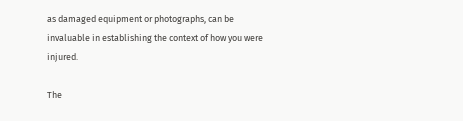as damaged equipment or photographs, can be invaluable in establishing the context of how you were injured.

The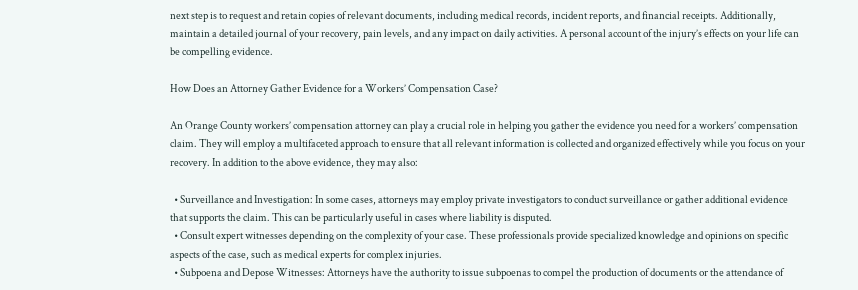next step is to request and retain copies of relevant documents, including medical records, incident reports, and financial receipts. Additionally, maintain a detailed journal of your recovery, pain levels, and any impact on daily activities. A personal account of the injury’s effects on your life can be compelling evidence.

How Does an Attorney Gather Evidence for a Workers’ Compensation Case?

An Orange County workers’ compensation attorney can play a crucial role in helping you gather the evidence you need for a workers’ compensation claim. They will employ a multifaceted approach to ensure that all relevant information is collected and organized effectively while you focus on your recovery. In addition to the above evidence, they may also:

  • Surveillance and Investigation: In some cases, attorneys may employ private investigators to conduct surveillance or gather additional evidence that supports the claim. This can be particularly useful in cases where liability is disputed.
  • Consult expert witnesses depending on the complexity of your case. These professionals provide specialized knowledge and opinions on specific aspects of the case, such as medical experts for complex injuries.
  • Subpoena and Depose Witnesses: Attorneys have the authority to issue subpoenas to compel the production of documents or the attendance of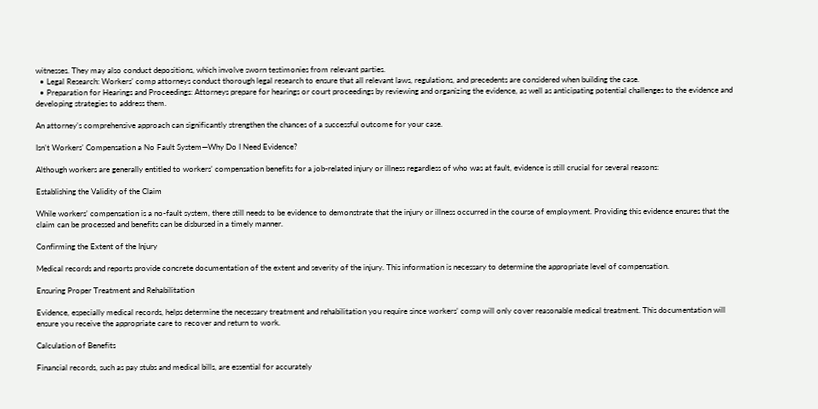witnesses. They may also conduct depositions, which involve sworn testimonies from relevant parties.
  • Legal Research: Workers’ comp attorneys conduct thorough legal research to ensure that all relevant laws, regulations, and precedents are considered when building the case.
  • Preparation for Hearings and Proceedings: Attorneys prepare for hearings or court proceedings by reviewing and organizing the evidence, as well as anticipating potential challenges to the evidence and developing strategies to address them.

An attorney’s comprehensive approach can significantly strengthen the chances of a successful outcome for your case.

Isn’t Workers’ Compensation a No Fault System—Why Do I Need Evidence?

Although workers are generally entitled to workers’ compensation benefits for a job-related injury or illness regardless of who was at fault, evidence is still crucial for several reasons:

Establishing the Validity of the Claim

While workers’ compensation is a no-fault system, there still needs to be evidence to demonstrate that the injury or illness occurred in the course of employment. Providing this evidence ensures that the claim can be processed and benefits can be disbursed in a timely manner.

Confirming the Extent of the Injury

Medical records and reports provide concrete documentation of the extent and severity of the injury. This information is necessary to determine the appropriate level of compensation.

Ensuring Proper Treatment and Rehabilitation

Evidence, especially medical records, helps determine the necessary treatment and rehabilitation you require since workers’ comp will only cover reasonable medical treatment. This documentation will ensure you receive the appropriate care to recover and return to work.

Calculation of Benefits

Financial records, such as pay stubs and medical bills, are essential for accurately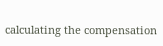calculating the compensation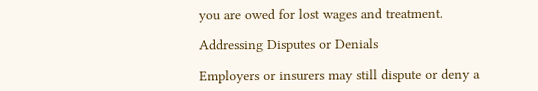you are owed for lost wages and treatment.

Addressing Disputes or Denials

Employers or insurers may still dispute or deny a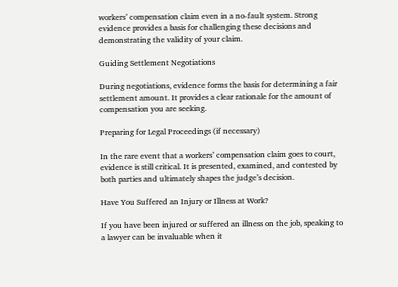workers’ compensation claim even in a no-fault system. Strong evidence provides a basis for challenging these decisions and demonstrating the validity of your claim.

Guiding Settlement Negotiations

During negotiations, evidence forms the basis for determining a fair settlement amount. It provides a clear rationale for the amount of compensation you are seeking.

Preparing for Legal Proceedings (if necessary)

In the rare event that a workers’ compensation claim goes to court, evidence is still critical. It is presented, examined, and contested by both parties and ultimately shapes the judge’s decision.

Have You Suffered an Injury or Illness at Work?

If you have been injured or suffered an illness on the job, speaking to a lawyer can be invaluable when it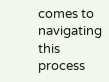comes to navigating this process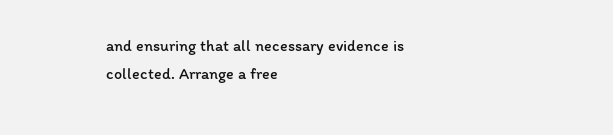and ensuring that all necessary evidence is collected. Arrange a free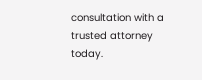consultation with a trusted attorney today.